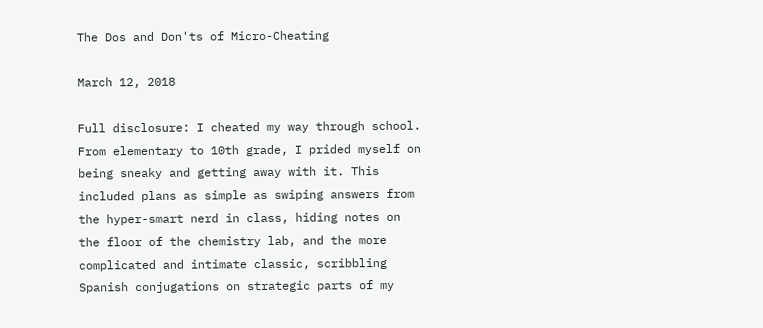The Dos and Don'ts of Micro-Cheating

March 12, 2018

Full disclosure: I cheated my way through school. From elementary to 10th grade, I prided myself on being sneaky and getting away with it. This included plans as simple as swiping answers from the hyper-smart nerd in class, hiding notes on the floor of the chemistry lab, and the more complicated and intimate classic, scribbling Spanish conjugations on strategic parts of my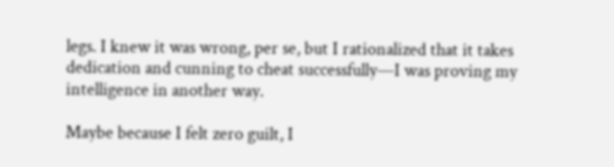legs. I knew it was wrong, per se, but I rationalized that it takes dedication and cunning to cheat successfully—I was proving my intelligence in another way.

Maybe because I felt zero guilt, I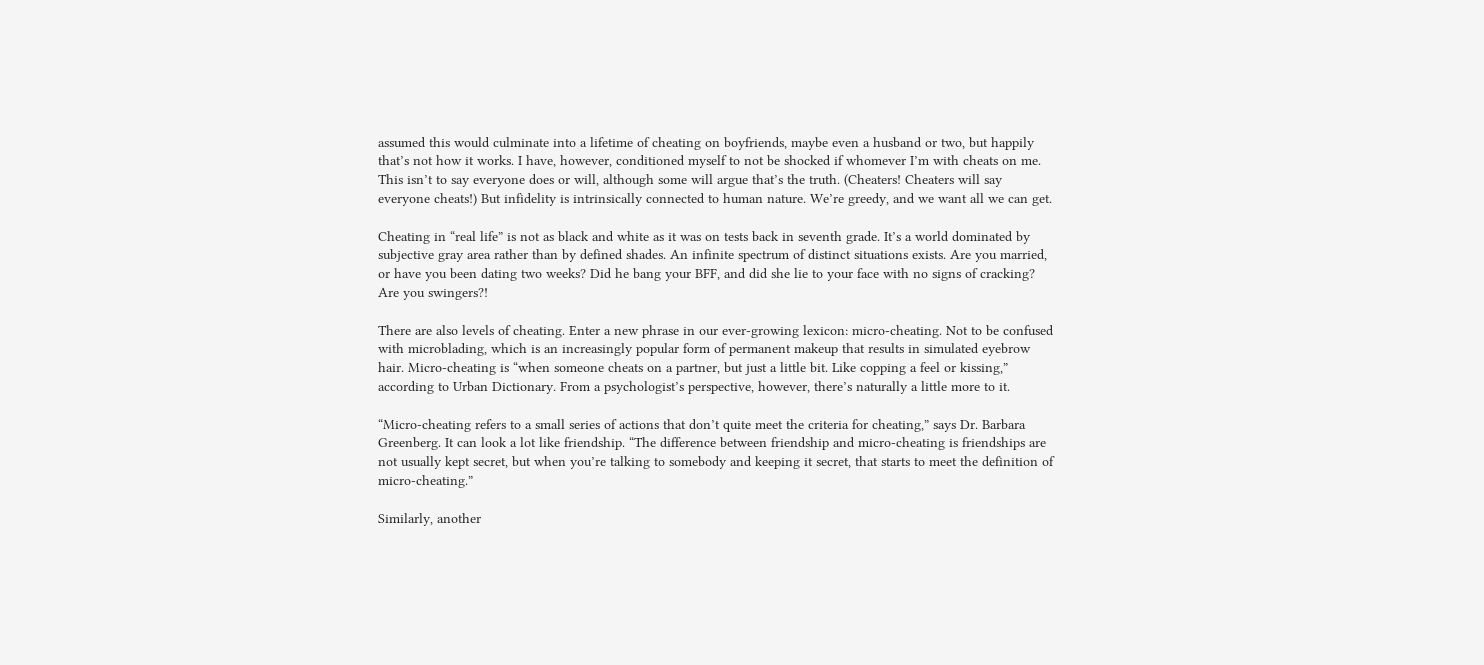assumed this would culminate into a lifetime of cheating on boyfriends, maybe even a husband or two, but happily that’s not how it works. I have, however, conditioned myself to not be shocked if whomever I’m with cheats on me. This isn’t to say everyone does or will, although some will argue that’s the truth. (Cheaters! Cheaters will say everyone cheats!) But infidelity is intrinsically connected to human nature. We’re greedy, and we want all we can get.

Cheating in “real life” is not as black and white as it was on tests back in seventh grade. It’s a world dominated by subjective gray area rather than by defined shades. An infinite spectrum of distinct situations exists. Are you married, or have you been dating two weeks? Did he bang your BFF, and did she lie to your face with no signs of cracking? Are you swingers?!

There are also levels of cheating. Enter a new phrase in our ever-growing lexicon: micro-cheating. Not to be confused with microblading, which is an increasingly popular form of permanent makeup that results in simulated eyebrow hair. Micro-cheating is “when someone cheats on a partner, but just a little bit. Like copping a feel or kissing,” according to Urban Dictionary. From a psychologist’s perspective, however, there’s naturally a little more to it.

“Micro-cheating refers to a small series of actions that don’t quite meet the criteria for cheating,” says Dr. Barbara Greenberg. It can look a lot like friendship. “The difference between friendship and micro-cheating is friendships are not usually kept secret, but when you’re talking to somebody and keeping it secret, that starts to meet the definition of micro-cheating.”

Similarly, another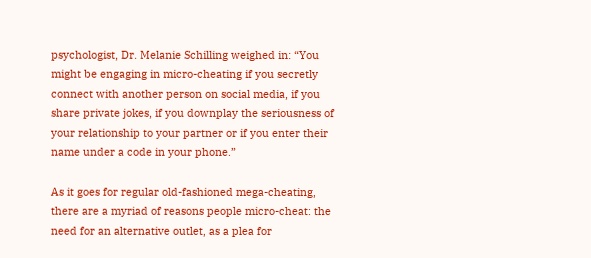psychologist, Dr. Melanie Schilling weighed in: “You might be engaging in micro-cheating if you secretly connect with another person on social media, if you share private jokes, if you downplay the seriousness of your relationship to your partner or if you enter their name under a code in your phone.”

As it goes for regular old-fashioned mega-cheating, there are a myriad of reasons people micro-cheat: the need for an alternative outlet, as a plea for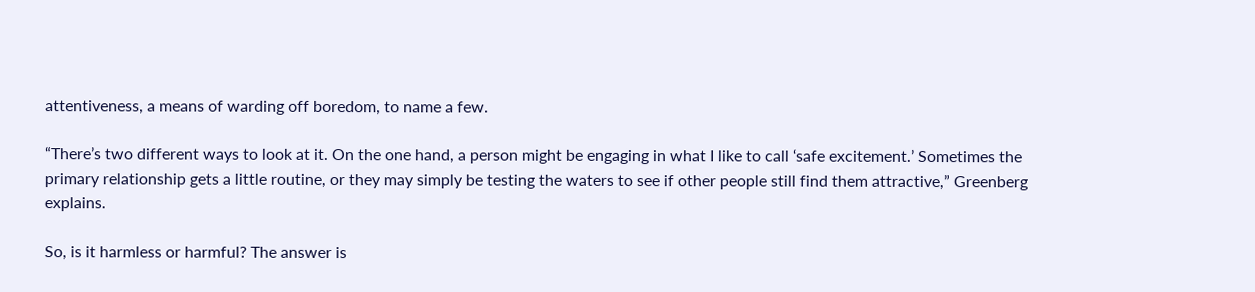attentiveness, a means of warding off boredom, to name a few.

“There’s two different ways to look at it. On the one hand, a person might be engaging in what I like to call ‘safe excitement.’ Sometimes the primary relationship gets a little routine, or they may simply be testing the waters to see if other people still find them attractive,” Greenberg explains.

So, is it harmless or harmful? The answer is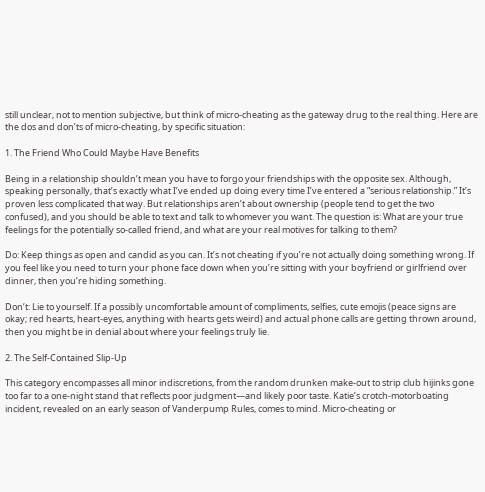still unclear, not to mention subjective, but think of micro-cheating as the gateway drug to the real thing. Here are the dos and don’ts of micro-cheating, by specific situation:

1. The Friend Who Could Maybe Have Benefits

Being in a relationship shouldn’t mean you have to forgo your friendships with the opposite sex. Although, speaking personally, that’s exactly what I’ve ended up doing every time I’ve entered a “serious relationship.” It’s proven less complicated that way. But relationships aren’t about ownership (people tend to get the two confused), and you should be able to text and talk to whomever you want. The question is: What are your true feelings for the potentially so-called friend, and what are your real motives for talking to them?

Do: Keep things as open and candid as you can. It’s not cheating if you’re not actually doing something wrong. If you feel like you need to turn your phone face down when you’re sitting with your boyfriend or girlfriend over dinner, then you’re hiding something.

Don’t: Lie to yourself. If a possibly uncomfortable amount of compliments, selfies, cute emojis (peace signs are okay; red hearts, heart-eyes, anything with hearts gets weird) and actual phone calls are getting thrown around, then you might be in denial about where your feelings truly lie.

2. The Self-Contained Slip-Up

This category encompasses all minor indiscretions, from the random drunken make-out to strip club hijinks gone too far to a one-night stand that reflects poor judgment—and likely poor taste. Katie’s crotch-motorboating incident, revealed on an early season of Vanderpump Rules, comes to mind. Micro-cheating or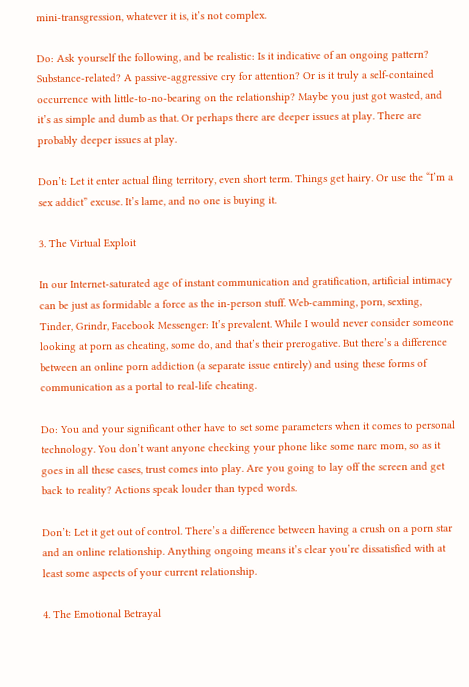mini-transgression, whatever it is, it’s not complex.

Do: Ask yourself the following, and be realistic: Is it indicative of an ongoing pattern? Substance-related? A passive-aggressive cry for attention? Or is it truly a self-contained occurrence with little-to-no-bearing on the relationship? Maybe you just got wasted, and it’s as simple and dumb as that. Or perhaps there are deeper issues at play. There are probably deeper issues at play.

Don’t: Let it enter actual fling territory, even short term. Things get hairy. Or use the “I’m a sex addict” excuse. It’s lame, and no one is buying it.

3. The Virtual Exploit

In our Internet-saturated age of instant communication and gratification, artificial intimacy can be just as formidable a force as the in-person stuff. Web-camming, porn, sexting, Tinder, Grindr, Facebook Messenger: It’s prevalent. While I would never consider someone looking at porn as cheating, some do, and that’s their prerogative. But there’s a difference between an online porn addiction (a separate issue entirely) and using these forms of communication as a portal to real-life cheating.

Do: You and your significant other have to set some parameters when it comes to personal technology. You don’t want anyone checking your phone like some narc mom, so as it goes in all these cases, trust comes into play. Are you going to lay off the screen and get back to reality? Actions speak louder than typed words.

Don’t: Let it get out of control. There’s a difference between having a crush on a porn star and an online relationship. Anything ongoing means it’s clear you’re dissatisfied with at least some aspects of your current relationship.

4. The Emotional Betrayal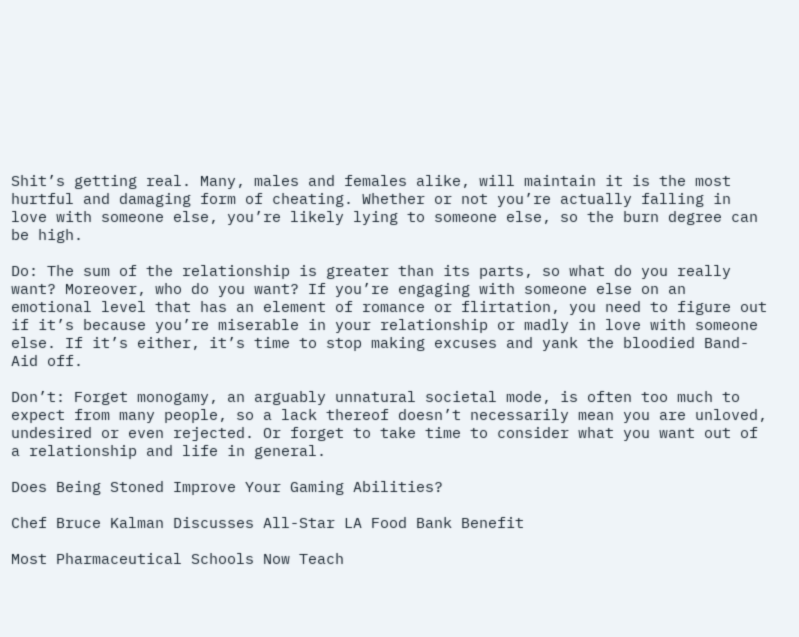Shit’s getting real. Many, males and females alike, will maintain it is the most hurtful and damaging form of cheating. Whether or not you’re actually falling in love with someone else, you’re likely lying to someone else, so the burn degree can be high.

Do: The sum of the relationship is greater than its parts, so what do you really want? Moreover, who do you want? If you’re engaging with someone else on an emotional level that has an element of romance or flirtation, you need to figure out if it’s because you’re miserable in your relationship or madly in love with someone else. If it’s either, it’s time to stop making excuses and yank the bloodied Band-Aid off.

Don’t: Forget monogamy, an arguably unnatural societal mode, is often too much to expect from many people, so a lack thereof doesn’t necessarily mean you are unloved, undesired or even rejected. Or forget to take time to consider what you want out of a relationship and life in general.

Does Being Stoned Improve Your Gaming Abilities?

Chef Bruce Kalman Discusses All-Star LA Food Bank Benefit

Most Pharmaceutical Schools Now Teach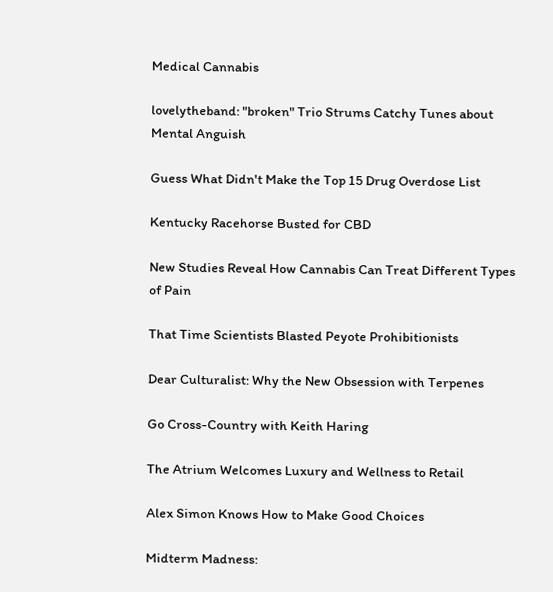Medical Cannabis

lovelytheband: "broken" Trio Strums Catchy Tunes about Mental Anguish

Guess What Didn't Make the Top 15 Drug Overdose List

Kentucky Racehorse Busted for CBD

New Studies Reveal How Cannabis Can Treat Different Types of Pain

That Time Scientists Blasted Peyote Prohibitionists

Dear Culturalist: Why the New Obsession with Terpenes

Go Cross-Country with Keith Haring

The Atrium Welcomes Luxury and Wellness to Retail

Alex Simon Knows How to Make Good Choices

Midterm Madness: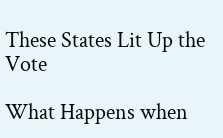These States Lit Up the Vote

What Happens when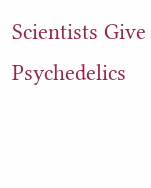Scientists Give Psychedelics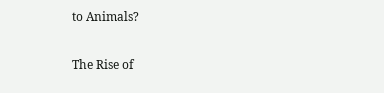to Animals?

The Rise of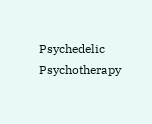Psychedelic Psychotherapy